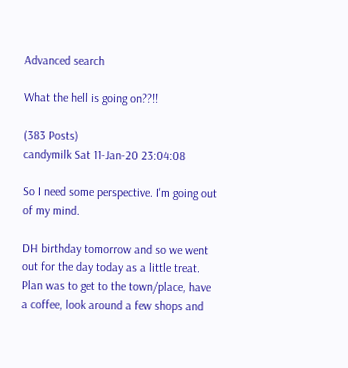Advanced search

What the hell is going on??!!

(383 Posts)
candymilk Sat 11-Jan-20 23:04:08

So I need some perspective. I'm going out of my mind.

DH birthday tomorrow and so we went out for the day today as a little treat. Plan was to get to the town/place, have a coffee, look around a few shops and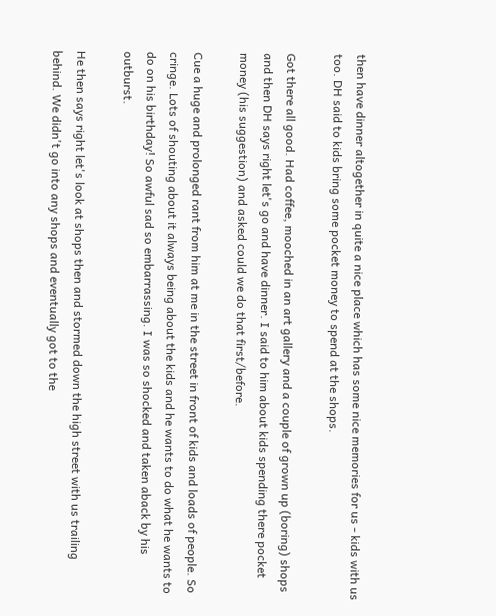then have dinner altogether in quite a nice place which has some nice memories for us - kids with us too. DH said to kids bring some pocket money to spend at the shops.

Got there all good. Had coffee, mooched in an art gallery and a couple of grown up (boring) shops and then DH says right let's go and have dinner. I said to him about kids spending there pocket money (his suggestion) and asked could we do that first/before.

Cue a huge and prolonged rant from him at me in the street in front of kids and loads of people. So cringe. Lots of shouting about it always being about the kids and he wants to do what he wants to do on his birthday! So awful sad so embarrassing. I was so shocked and taken aback by his outburst.

He then says right let's look at shops then and stormed down the high street with us trailing behind. We didn't go into any shops and eventually got to the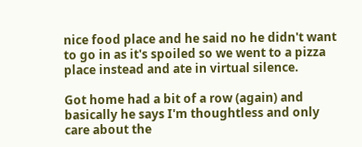nice food place and he said no he didn't want to go in as it's spoiled so we went to a pizza place instead and ate in virtual silence.

Got home had a bit of a row (again) and basically he says I'm thoughtless and only care about the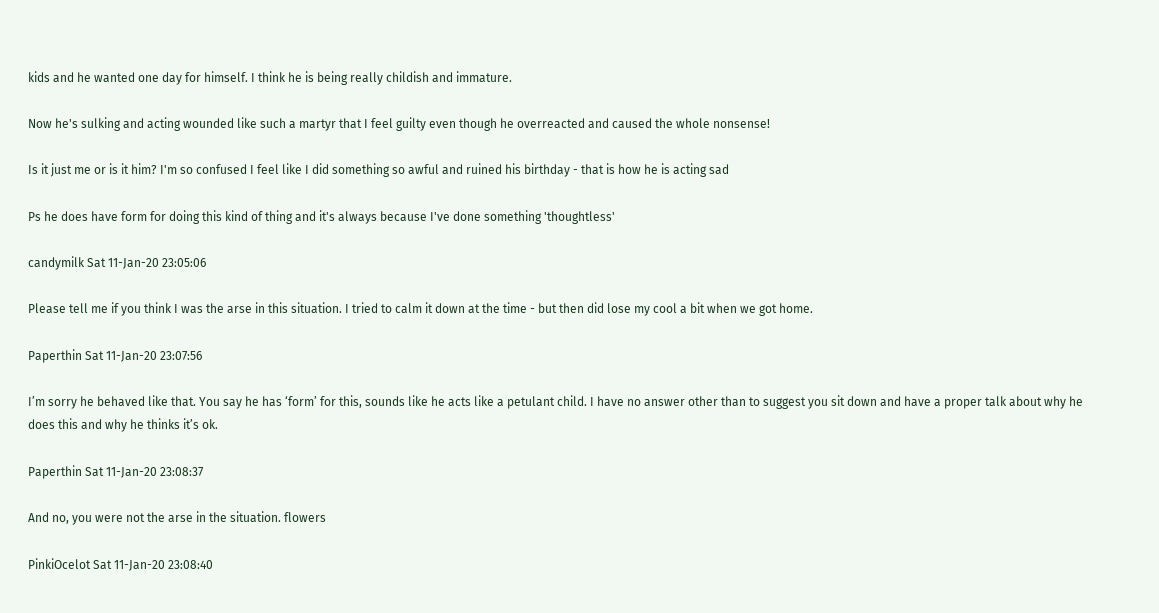kids and he wanted one day for himself. I think he is being really childish and immature.

Now he's sulking and acting wounded like such a martyr that I feel guilty even though he overreacted and caused the whole nonsense!

Is it just me or is it him? I'm so confused I feel like I did something so awful and ruined his birthday - that is how he is acting sad

Ps he does have form for doing this kind of thing and it's always because I've done something 'thoughtless'

candymilk Sat 11-Jan-20 23:05:06

Please tell me if you think I was the arse in this situation. I tried to calm it down at the time - but then did lose my cool a bit when we got home.

Paperthin Sat 11-Jan-20 23:07:56

I’m sorry he behaved like that. You say he has ‘form’ for this, sounds like he acts like a petulant child. I have no answer other than to suggest you sit down and have a proper talk about why he does this and why he thinks it’s ok.

Paperthin Sat 11-Jan-20 23:08:37

And no, you were not the arse in the situation. flowers

PinkiOcelot Sat 11-Jan-20 23:08:40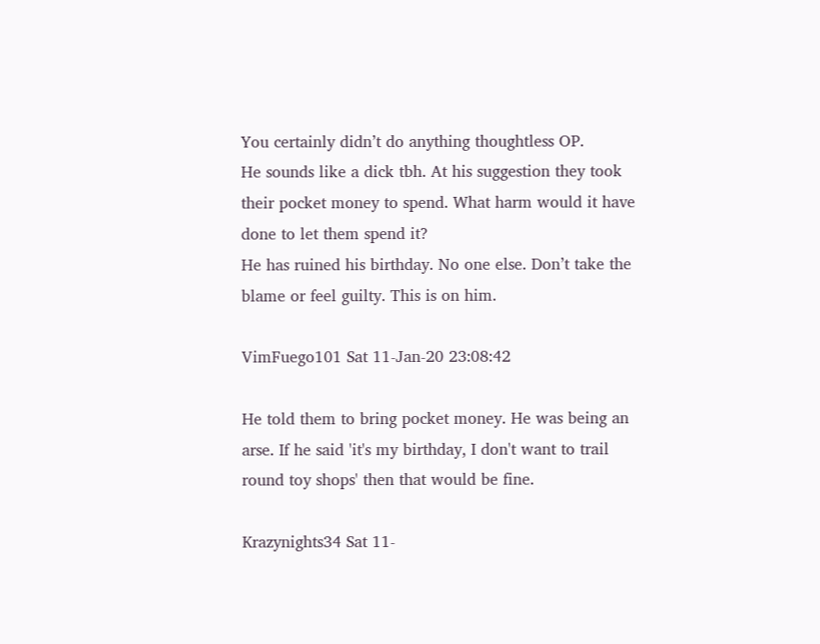You certainly didn’t do anything thoughtless OP.
He sounds like a dick tbh. At his suggestion they took their pocket money to spend. What harm would it have done to let them spend it?
He has ruined his birthday. No one else. Don’t take the blame or feel guilty. This is on him.

VimFuego101 Sat 11-Jan-20 23:08:42

He told them to bring pocket money. He was being an arse. If he said 'it's my birthday, I don't want to trail round toy shops' then that would be fine.

Krazynights34 Sat 11-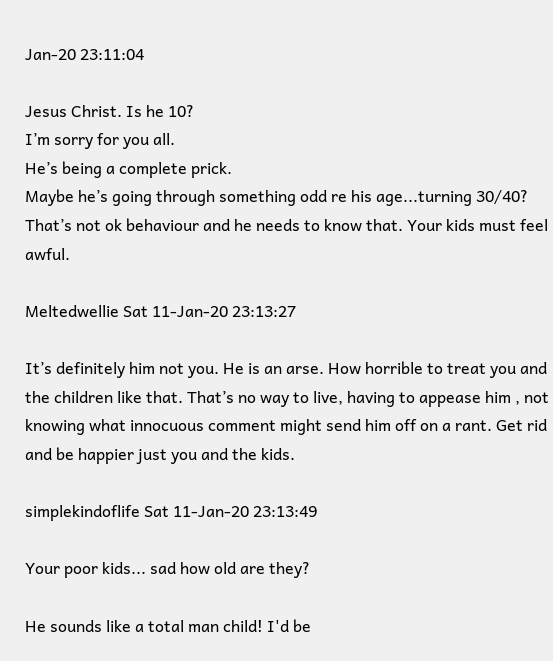Jan-20 23:11:04

Jesus Christ. Is he 10?
I’m sorry for you all.
He’s being a complete prick.
Maybe he’s going through something odd re his age...turning 30/40?
That’s not ok behaviour and he needs to know that. Your kids must feel awful.

Meltedwellie Sat 11-Jan-20 23:13:27

It’s definitely him not you. He is an arse. How horrible to treat you and the children like that. That’s no way to live, having to appease him , not knowing what innocuous comment might send him off on a rant. Get rid and be happier just you and the kids.

simplekindoflife Sat 11-Jan-20 23:13:49

Your poor kids... sad how old are they?

He sounds like a total man child! I'd be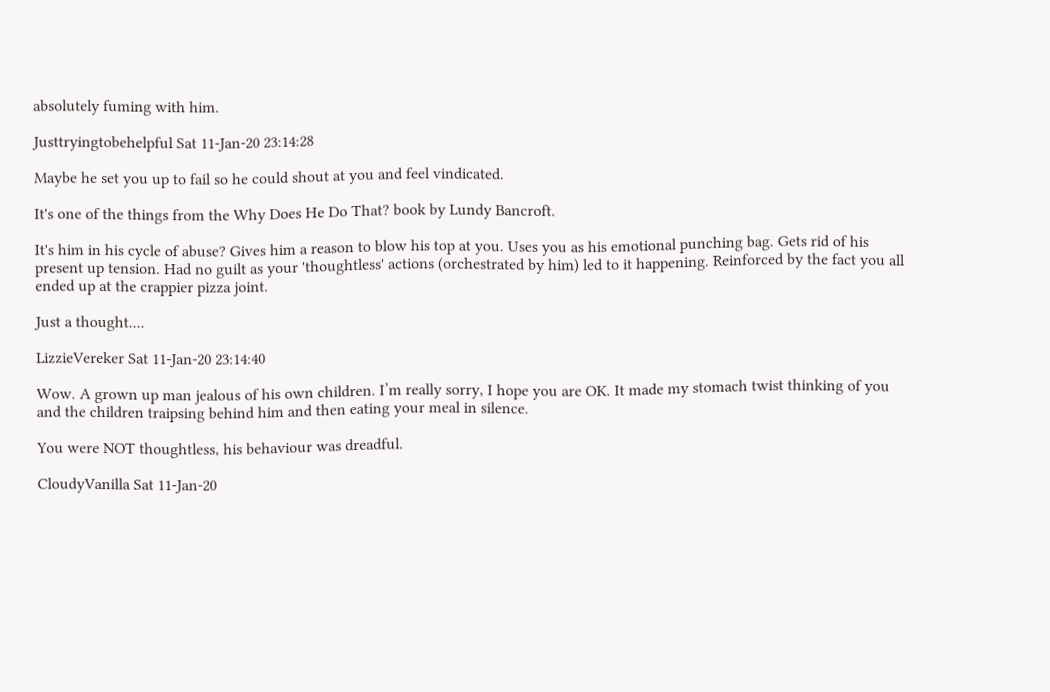absolutely fuming with him.

Justtryingtobehelpful Sat 11-Jan-20 23:14:28

Maybe he set you up to fail so he could shout at you and feel vindicated.

It's one of the things from the Why Does He Do That? book by Lundy Bancroft.

It's him in his cycle of abuse? Gives him a reason to blow his top at you. Uses you as his emotional punching bag. Gets rid of his present up tension. Had no guilt as your 'thoughtless' actions (orchestrated by him) led to it happening. Reinforced by the fact you all ended up at the crappier pizza joint.

Just a thought....

LizzieVereker Sat 11-Jan-20 23:14:40

Wow. A grown up man jealous of his own children. I’m really sorry, I hope you are OK. It made my stomach twist thinking of you and the children traipsing behind him and then eating your meal in silence.

You were NOT thoughtless, his behaviour was dreadful.

CloudyVanilla Sat 11-Jan-20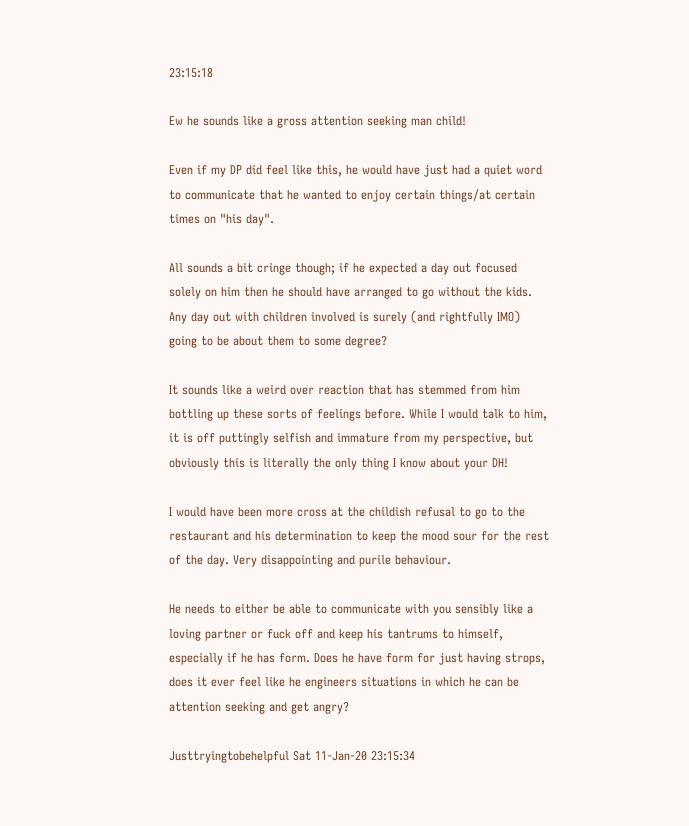23:15:18

Ew he sounds like a gross attention seeking man child!

Even if my DP did feel like this, he would have just had a quiet word to communicate that he wanted to enjoy certain things/at certain times on "his day".

All sounds a bit cringe though; if he expected a day out focused solely on him then he should have arranged to go without the kids. Any day out with children involved is surely (and rightfully IMO) going to be about them to some degree?

It sounds like a weird over reaction that has stemmed from him bottling up these sorts of feelings before. While I would talk to him, it is off puttingly selfish and immature from my perspective, but obviously this is literally the only thing I know about your DH!

I would have been more cross at the childish refusal to go to the restaurant and his determination to keep the mood sour for the rest of the day. Very disappointing and purile behaviour.

He needs to either be able to communicate with you sensibly like a loving partner or fuck off and keep his tantrums to himself, especially if he has form. Does he have form for just having strops, does it ever feel like he engineers situations in which he can be attention seeking and get angry?

Justtryingtobehelpful Sat 11-Jan-20 23:15:34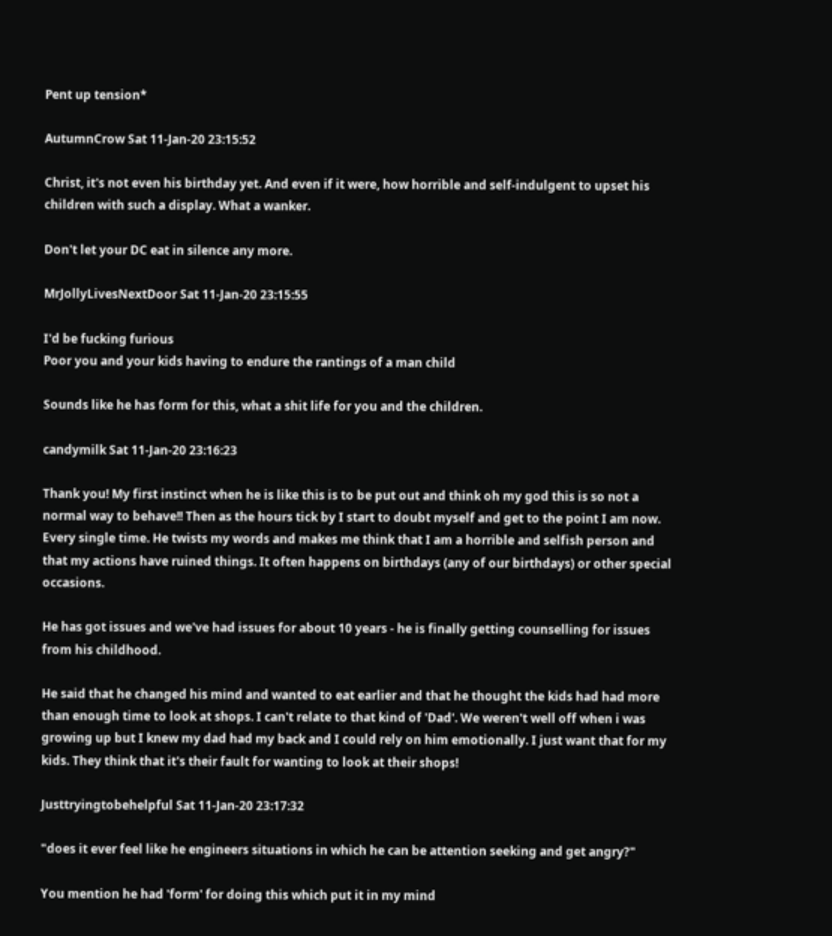Pent up tension*

AutumnCrow Sat 11-Jan-20 23:15:52

Christ, it's not even his birthday yet. And even if it were, how horrible and self-indulgent to upset his children with such a display. What a wanker.

Don't let your DC eat in silence any more.

MrJollyLivesNextDoor Sat 11-Jan-20 23:15:55

I'd be fucking furious
Poor you and your kids having to endure the rantings of a man child

Sounds like he has form for this, what a shit life for you and the children.

candymilk Sat 11-Jan-20 23:16:23

Thank you! My first instinct when he is like this is to be put out and think oh my god this is so not a normal way to behave!! Then as the hours tick by I start to doubt myself and get to the point I am now. Every single time. He twists my words and makes me think that I am a horrible and selfish person and that my actions have ruined things. It often happens on birthdays (any of our birthdays) or other special occasions.

He has got issues and we've had issues for about 10 years - he is finally getting counselling for issues from his childhood.

He said that he changed his mind and wanted to eat earlier and that he thought the kids had had more than enough time to look at shops. I can't relate to that kind of 'Dad'. We weren't well off when i was growing up but I knew my dad had my back and I could rely on him emotionally. I just want that for my kids. They think that it's their fault for wanting to look at their shops!

Justtryingtobehelpful Sat 11-Jan-20 23:17:32

"does it ever feel like he engineers situations in which he can be attention seeking and get angry?"

You mention he had 'form' for doing this which put it in my mind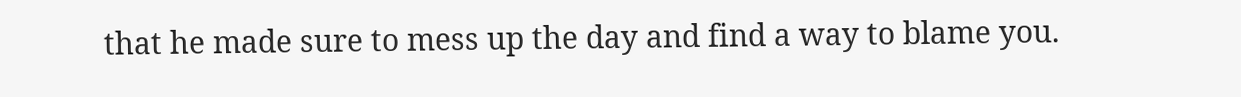that he made sure to mess up the day and find a way to blame you.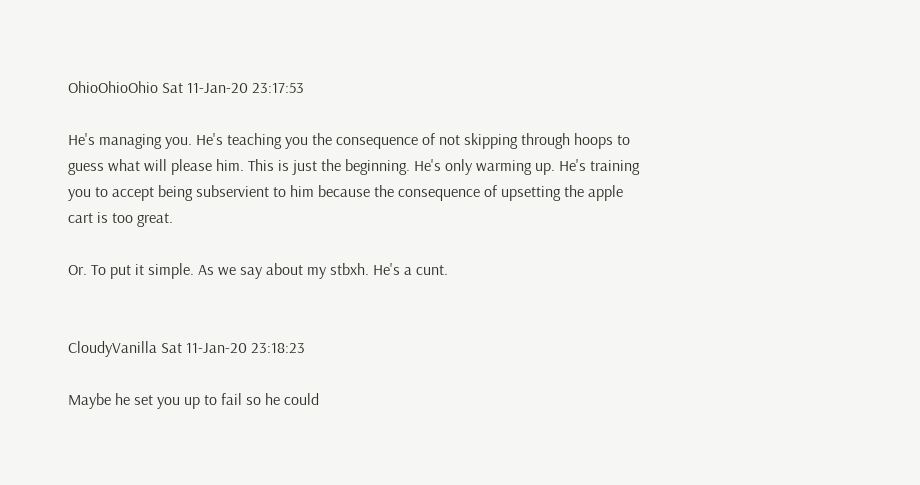OhioOhioOhio Sat 11-Jan-20 23:17:53

He's managing you. He's teaching you the consequence of not skipping through hoops to guess what will please him. This is just the beginning. He's only warming up. He's training you to accept being subservient to him because the consequence of upsetting the apple cart is too great.

Or. To put it simple. As we say about my stbxh. He's a cunt.


CloudyVanilla Sat 11-Jan-20 23:18:23

Maybe he set you up to fail so he could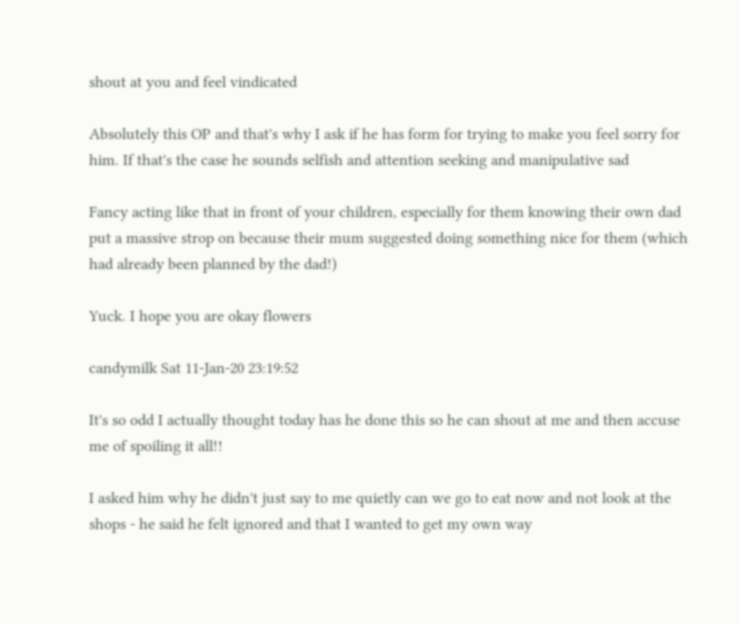shout at you and feel vindicated

Absolutely this OP and that's why I ask if he has form for trying to make you feel sorry for him. If that's the case he sounds selfish and attention seeking and manipulative sad

Fancy acting like that in front of your children, especially for them knowing their own dad put a massive strop on because their mum suggested doing something nice for them (which had already been planned by the dad!)

Yuck. I hope you are okay flowers

candymilk Sat 11-Jan-20 23:19:52

It's so odd I actually thought today has he done this so he can shout at me and then accuse me of spoiling it all!!

I asked him why he didn't just say to me quietly can we go to eat now and not look at the shops - he said he felt ignored and that I wanted to get my own way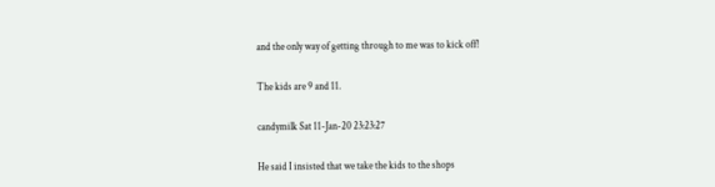and the only way of getting through to me was to kick off!

The kids are 9 and 11.

candymilk Sat 11-Jan-20 23:23:27

He said I insisted that we take the kids to the shops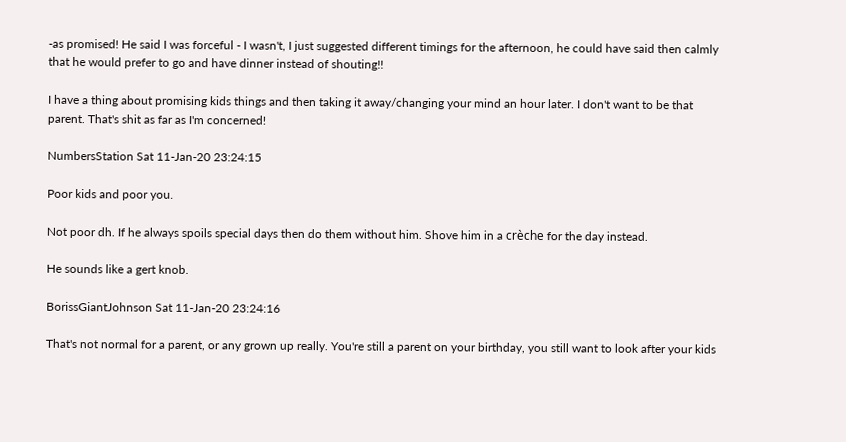-as promised! He said I was forceful - I wasn't, I just suggested different timings for the afternoon, he could have said then calmly that he would prefer to go and have dinner instead of shouting!!

I have a thing about promising kids things and then taking it away/changing your mind an hour later. I don't want to be that parent. That's shit as far as I'm concerned!

NumbersStation Sat 11-Jan-20 23:24:15

Poor kids and poor you.

Not poor dh. If he always spoils special days then do them without him. Shove him in a crèche for the day instead.

He sounds like a gert knob.

BorissGiantJohnson Sat 11-Jan-20 23:24:16

That's not normal for a parent, or any grown up really. You're still a parent on your birthday, you still want to look after your kids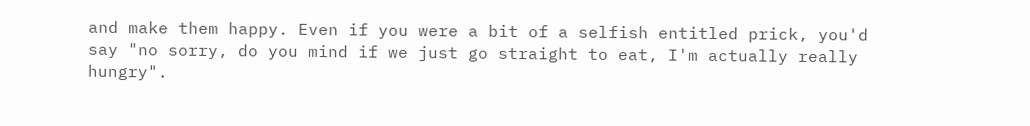and make them happy. Even if you were a bit of a selfish entitled prick, you'd say "no sorry, do you mind if we just go straight to eat, I'm actually really hungry".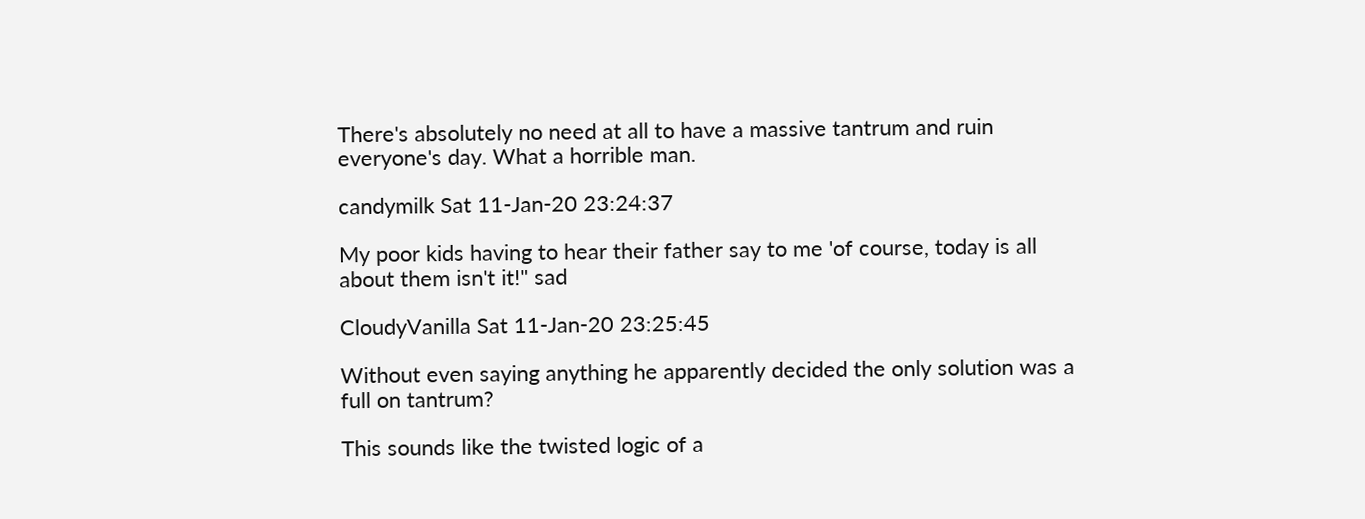There's absolutely no need at all to have a massive tantrum and ruin everyone's day. What a horrible man.

candymilk Sat 11-Jan-20 23:24:37

My poor kids having to hear their father say to me 'of course, today is all about them isn't it!" sad

CloudyVanilla Sat 11-Jan-20 23:25:45

Without even saying anything he apparently decided the only solution was a full on tantrum?

This sounds like the twisted logic of a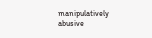manipulatively abusive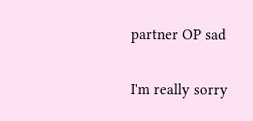partner OP sad

I'm really sorry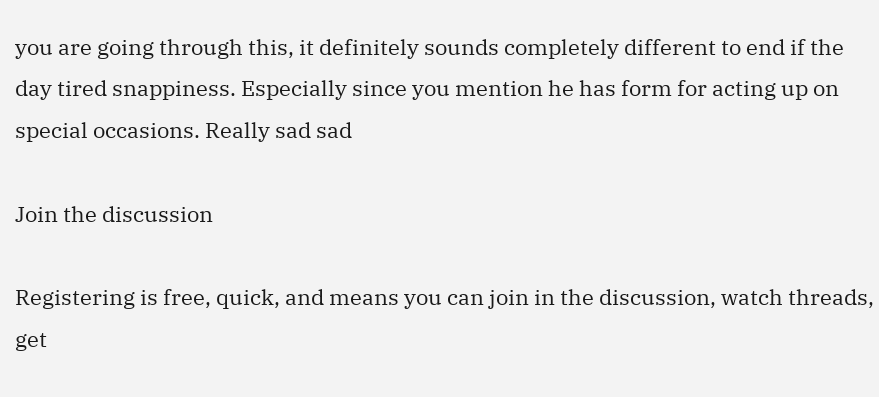you are going through this, it definitely sounds completely different to end if the day tired snappiness. Especially since you mention he has form for acting up on special occasions. Really sad sad

Join the discussion

Registering is free, quick, and means you can join in the discussion, watch threads, get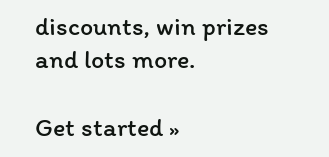discounts, win prizes and lots more.

Get started »